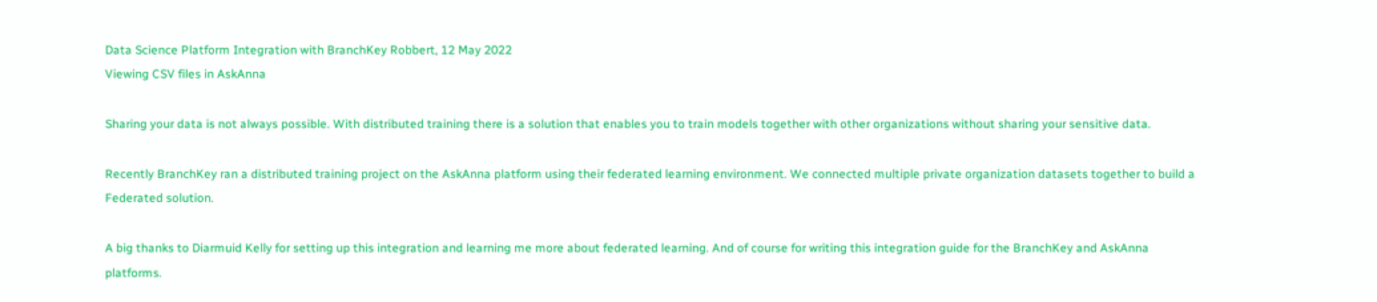Data Science Platform Integration with BranchKey Robbert, 12 May 2022
Viewing CSV files in AskAnna

Sharing your data is not always possible. With distributed training there is a solution that enables you to train models together with other organizations without sharing your sensitive data.

Recently BranchKey ran a distributed training project on the AskAnna platform using their federated learning environment. We connected multiple private organization datasets together to build a Federated solution.

A big thanks to Diarmuid Kelly for setting up this integration and learning me more about federated learning. And of course for writing this integration guide for the BranchKey and AskAnna platforms.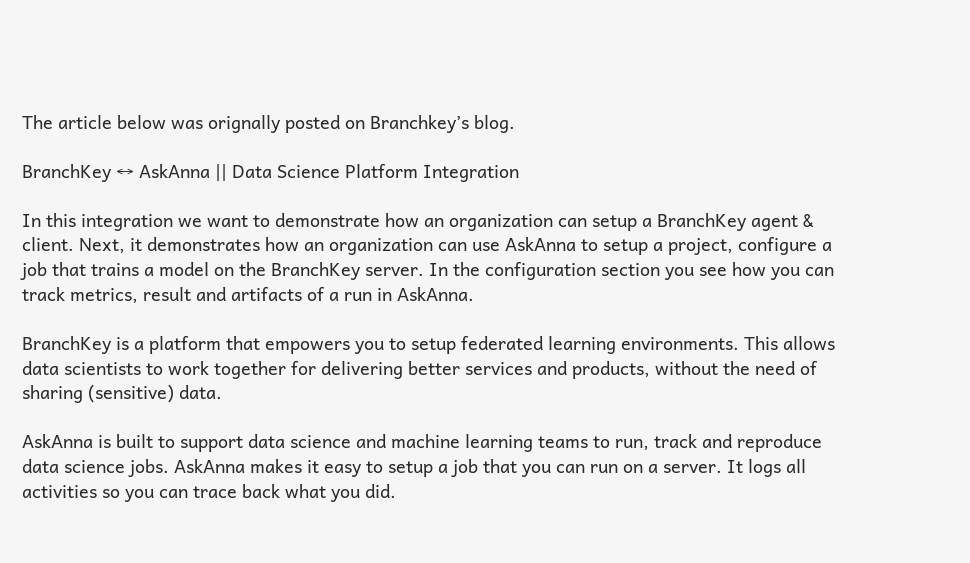The article below was orignally posted on Branchkey’s blog.

BranchKey ↔ AskAnna || Data Science Platform Integration

In this integration we want to demonstrate how an organization can setup a BranchKey agent & client. Next, it demonstrates how an organization can use AskAnna to setup a project, configure a job that trains a model on the BranchKey server. In the configuration section you see how you can track metrics, result and artifacts of a run in AskAnna.

BranchKey is a platform that empowers you to setup federated learning environments. This allows data scientists to work together for delivering better services and products, without the need of sharing (sensitive) data.

AskAnna is built to support data science and machine learning teams to run, track and reproduce data science jobs. AskAnna makes it easy to setup a job that you can run on a server. It logs all activities so you can trace back what you did.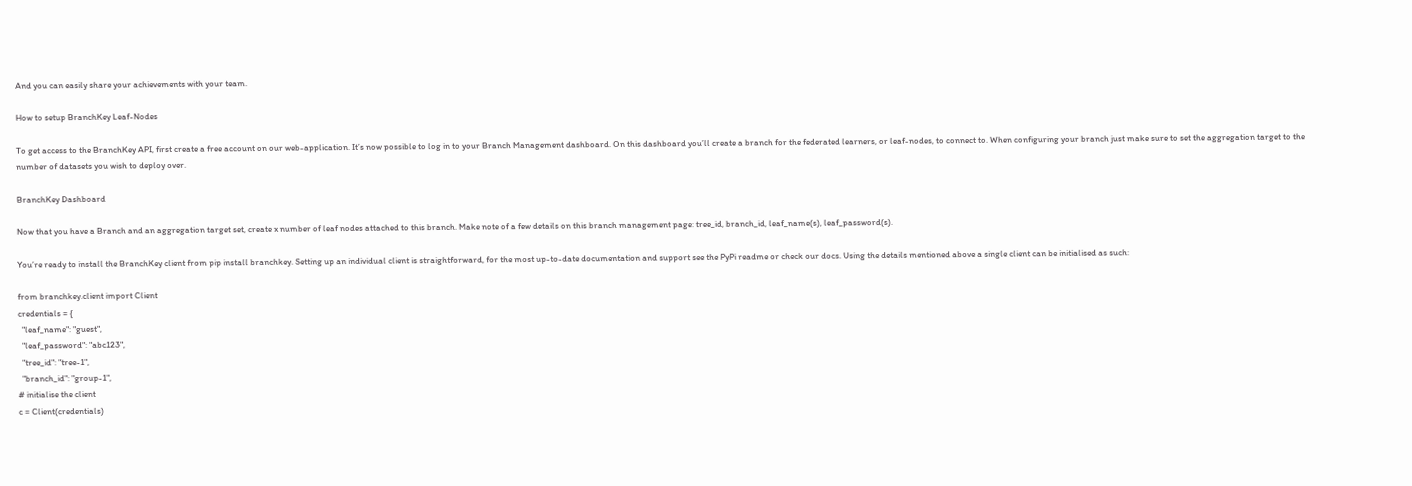And you can easily share your achievements with your team.

How to setup BranchKey Leaf-Nodes

To get access to the BranchKey API, first create a free account on our web-application. It’s now possible to log in to your Branch Management dashboard. On this dashboard you’ll create a branch for the federated learners, or leaf-nodes, to connect to. When configuring your branch just make sure to set the aggregation target to the number of datasets you wish to deploy over.

BranchKey Dashboard

Now that you have a Branch and an aggregation target set, create x number of leaf nodes attached to this branch. Make note of a few details on this branch management page: tree_id, branch_id, leaf_name(s), leaf_password(s).

You’re ready to install the BranchKey client from pip install branchkey. Setting up an individual client is straightforward, for the most up-to-date documentation and support see the PyPi readme or check our docs. Using the details mentioned above a single client can be initialised as such:

from branchkey.client import Client
credentials = {
  "leaf_name": "guest",
  "leaf_password": "abc123",
  "tree_id": "tree-1",
  "branch_id": "group-1",
# initialise the client
c = Client(credentials)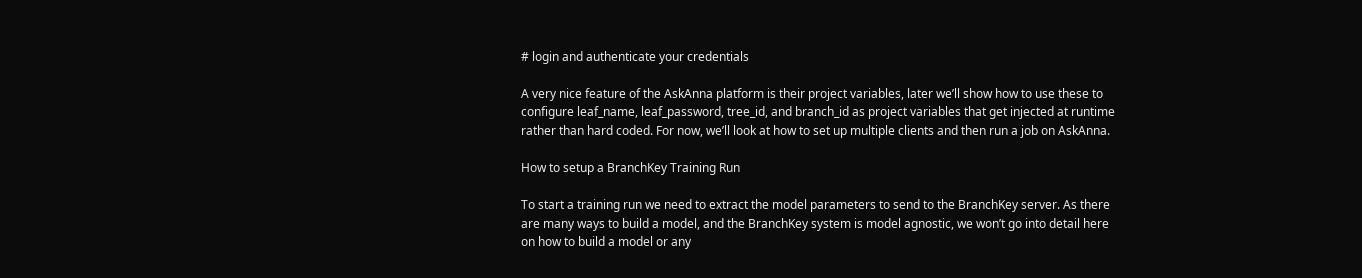# login and authenticate your credentials

A very nice feature of the AskAnna platform is their project variables, later we’ll show how to use these to configure leaf_name, leaf_password, tree_id, and branch_id as project variables that get injected at runtime rather than hard coded. For now, we’ll look at how to set up multiple clients and then run a job on AskAnna.

How to setup a BranchKey Training Run

To start a training run we need to extract the model parameters to send to the BranchKey server. As there are many ways to build a model, and the BranchKey system is model agnostic, we won’t go into detail here on how to build a model or any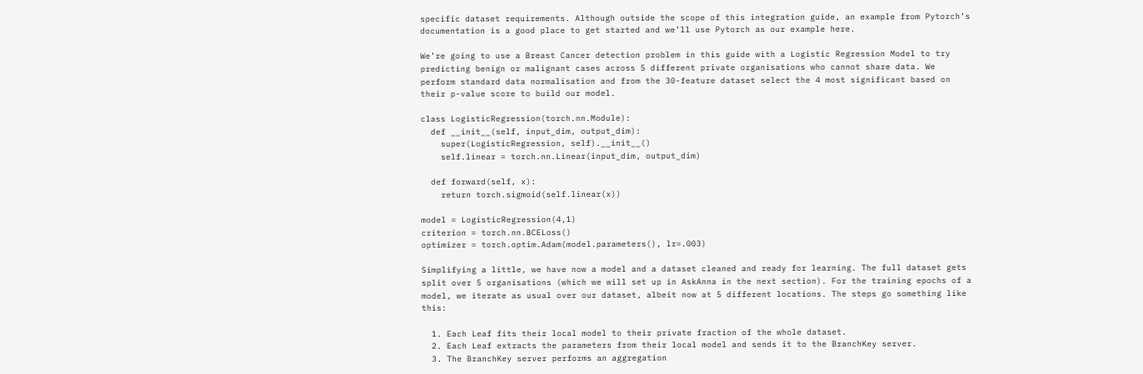specific dataset requirements. Although outside the scope of this integration guide, an example from Pytorch’s documentation is a good place to get started and we’ll use Pytorch as our example here.

We’re going to use a Breast Cancer detection problem in this guide with a Logistic Regression Model to try predicting benign or malignant cases across 5 different private organisations who cannot share data. We perform standard data normalisation and from the 30-feature dataset select the 4 most significant based on their p-value score to build our model.

class LogisticRegression(torch.nn.Module):
  def __init__(self, input_dim, output_dim):
    super(LogisticRegression, self).__init__()
    self.linear = torch.nn.Linear(input_dim, output_dim)

  def forward(self, x):
    return torch.sigmoid(self.linear(x))

model = LogisticRegression(4,1)
criterion = torch.nn.BCELoss()
optimizer = torch.optim.Adam(model.parameters(), lr=.003)

Simplifying a little, we have now a model and a dataset cleaned and ready for learning. The full dataset gets split over 5 organisations (which we will set up in AskAnna in the next section). For the training epochs of a model, we iterate as usual over our dataset, albeit now at 5 different locations. The steps go something like this:

  1. Each Leaf fits their local model to their private fraction of the whole dataset.
  2. Each Leaf extracts the parameters from their local model and sends it to the BranchKey server.
  3. The BranchKey server performs an aggregation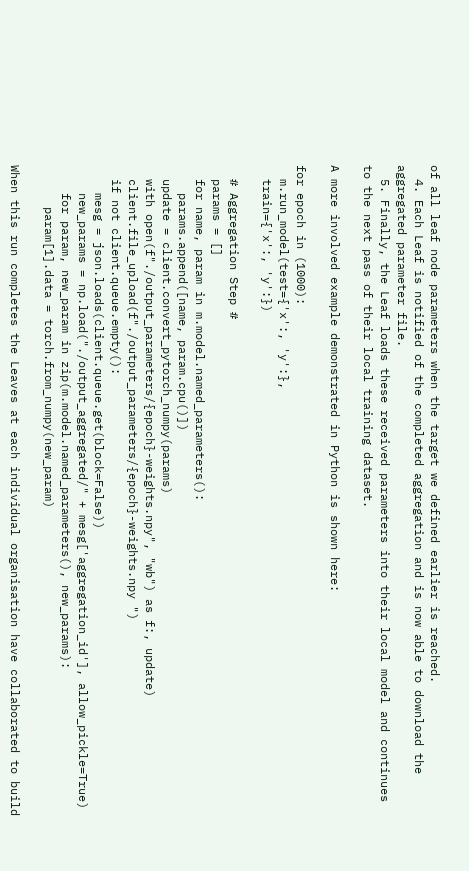of all leaf node parameters when the target we defined earlier is reached.
  4. Each Leaf is notified of the completed aggregation and is now able to download the aggregated parameter file.
  5. Finally, the Leaf loads these received parameters into their local model and continues to the next pass of their local training dataset.

A more involved example demonstrated in Python is shown here:

for epoch in (1000):
  m.run_model(test={'x':, 'y':},
  train={'x':, 'y':})

  # Aggregation Step #
  params = []
  for name, param in m.model.named_parameters():
    params.append([name, param.cpu()])
  update = client.convert_pytorch_numpy(params)
  with open(f"./output_parameters/{epoch}-weights.npy", "wb") as f:, update)
  client.file_upload(f"./output_parameters/{epoch}-weights.npy ")
  if not client.queue.empty():
    mesg = json.loads(client.queue.get(block=False))
    new_params = np.load("./output_aggregated/" + mesg['aggregation_id'], allow_pickle=True)
    for param, new_param in zip(m.model.named_parameters(), new_params):
      param[1].data = torch.from_numpy(new_param)

When this run completes the Leaves at each individual organisation have collaborated to build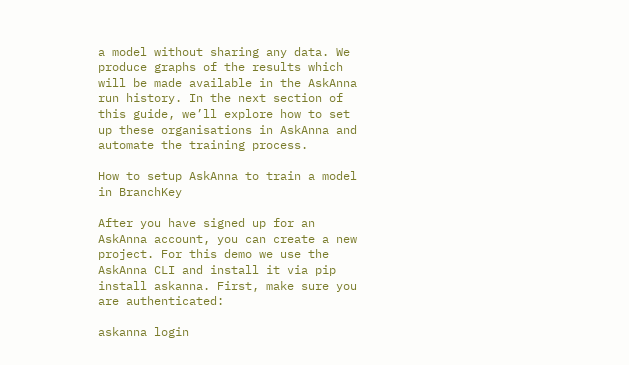a model without sharing any data. We produce graphs of the results which will be made available in the AskAnna run history. In the next section of this guide, we’ll explore how to set up these organisations in AskAnna and automate the training process.

How to setup AskAnna to train a model in BranchKey

After you have signed up for an AskAnna account, you can create a new project. For this demo we use the AskAnna CLI and install it via pip install askanna. First, make sure you are authenticated:

askanna login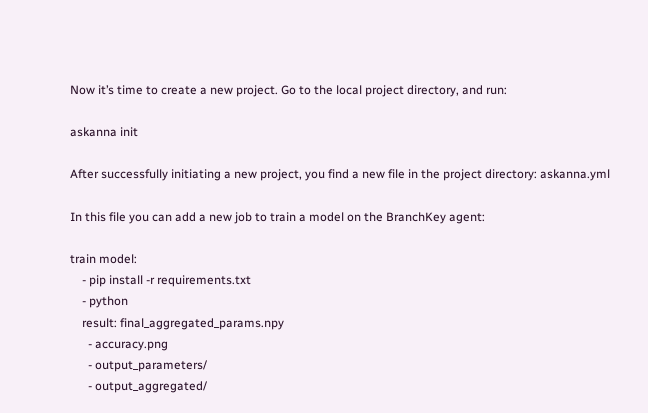Now it’s time to create a new project. Go to the local project directory, and run:

askanna init

After successfully initiating a new project, you find a new file in the project directory: askanna.yml

In this file you can add a new job to train a model on the BranchKey agent:

train model:
    - pip install -r requirements.txt
    - python
    result: final_aggregated_params.npy
      - accuracy.png
      - output_parameters/
      - output_aggregated/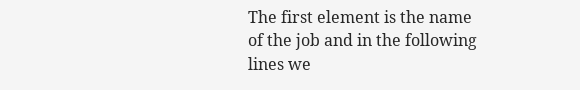The first element is the name of the job and in the following lines we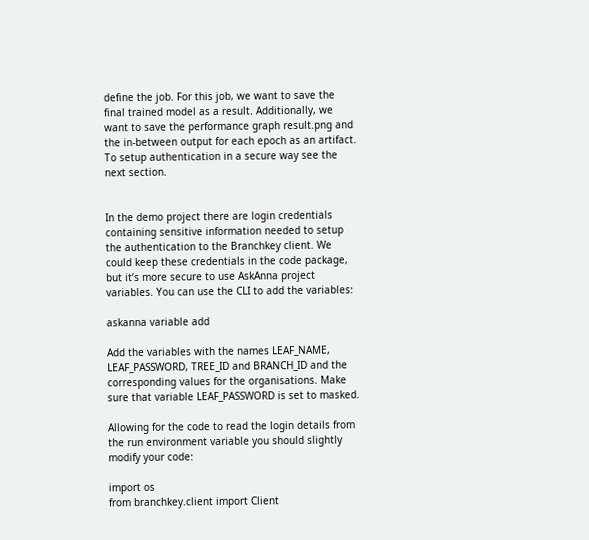define the job. For this job, we want to save the final trained model as a result. Additionally, we want to save the performance graph result.png and the in-between output for each epoch as an artifact. To setup authentication in a secure way see the next section.


In the demo project there are login credentials containing sensitive information needed to setup the authentication to the Branchkey client. We could keep these credentials in the code package, but it’s more secure to use AskAnna project variables. You can use the CLI to add the variables:

askanna variable add

Add the variables with the names LEAF_NAME, LEAF_PASSWORD, TREE_ID and BRANCH_ID and the corresponding values for the organisations. Make sure that variable LEAF_PASSWORD is set to masked.

Allowing for the code to read the login details from the run environment variable you should slightly modify your code:

import os
from branchkey.client import Client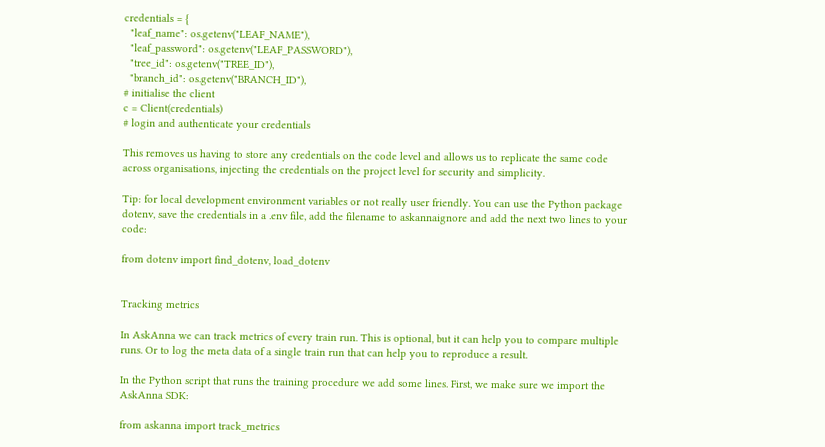credentials = {
  "leaf_name": os.getenv("LEAF_NAME"),
  "leaf_password": os.getenv("LEAF_PASSWORD"),
  "tree_id": os.getenv("TREE_ID"),
  "branch_id": os.getenv("BRANCH_ID"),
# initialise the client
c = Client(credentials)
# login and authenticate your credentials

This removes us having to store any credentials on the code level and allows us to replicate the same code across organisations, injecting the credentials on the project level for security and simplicity.

Tip: for local development environment variables or not really user friendly. You can use the Python package dotenv, save the credentials in a .env file, add the filename to askannaignore and add the next two lines to your code:

from dotenv import find_dotenv, load_dotenv


Tracking metrics

In AskAnna we can track metrics of every train run. This is optional, but it can help you to compare multiple runs. Or to log the meta data of a single train run that can help you to reproduce a result.

In the Python script that runs the training procedure we add some lines. First, we make sure we import the AskAnna SDK:

from askanna import track_metrics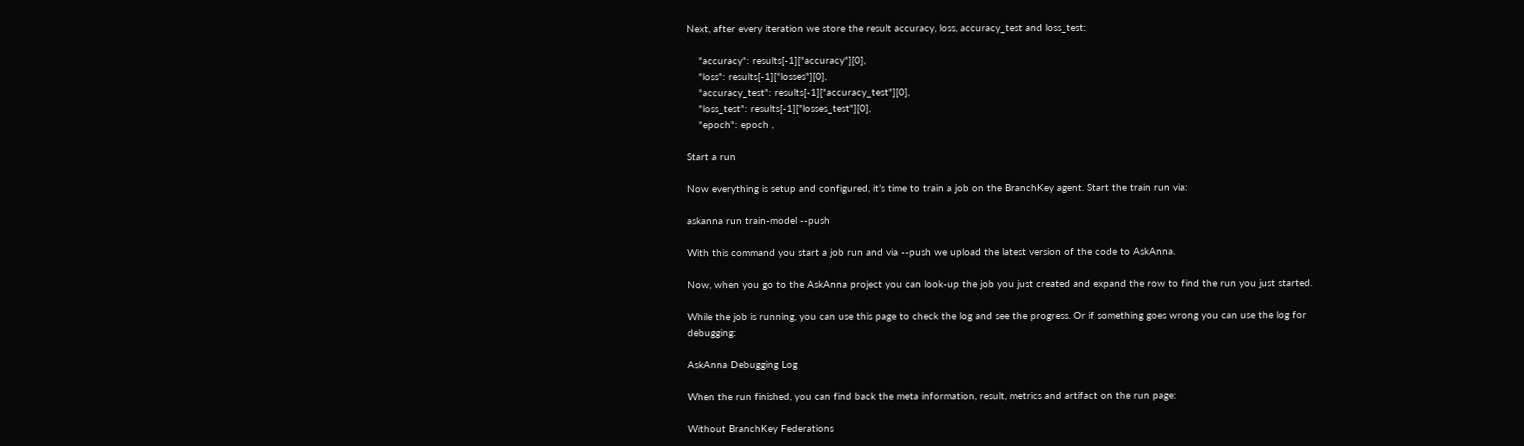Next, after every iteration we store the result accuracy, loss, accuracy_test and loss_test:

    "accuracy": results[-1]["accuracy"][0],
    "loss": results[-1]["losses"][0],
    "accuracy_test": results[-1]["accuracy_test"][0],
    "loss_test": results[-1]["losses_test"][0],
    "epoch": epoch ,

Start a run

Now everything is setup and configured, it’s time to train a job on the BranchKey agent. Start the train run via:

askanna run train-model --push

With this command you start a job run and via --push we upload the latest version of the code to AskAnna.

Now, when you go to the AskAnna project you can look-up the job you just created and expand the row to find the run you just started.

While the job is running, you can use this page to check the log and see the progress. Or if something goes wrong you can use the log for debugging:

AskAnna Debugging Log

When the run finished, you can find back the meta information, result, metrics and artifact on the run page:

Without BranchKey Federations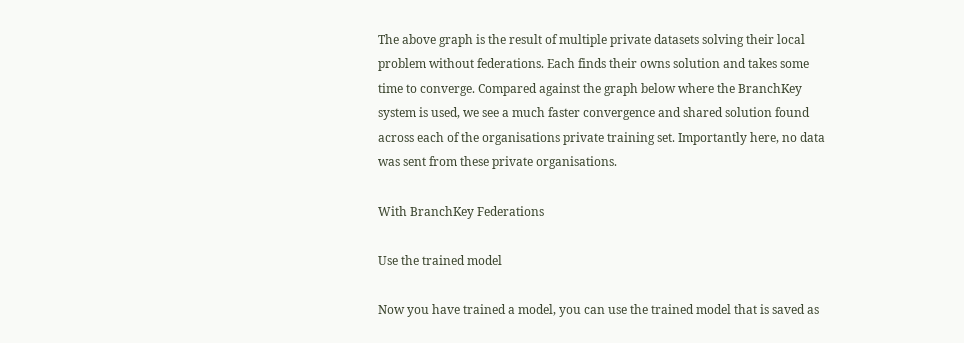The above graph is the result of multiple private datasets solving their local problem without federations. Each finds their owns solution and takes some time to converge. Compared against the graph below where the BranchKey system is used, we see a much faster convergence and shared solution found across each of the organisations private training set. Importantly here, no data was sent from these private organisations.

With BranchKey Federations

Use the trained model

Now you have trained a model, you can use the trained model that is saved as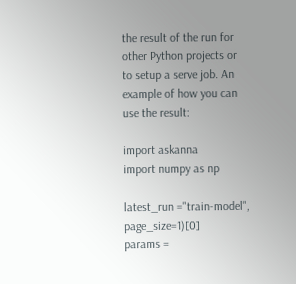the result of the run for other Python projects or to setup a serve job. An example of how you can use the result:

import askanna
import numpy as np

latest_run ="train-model", page_size=1)[0]
params =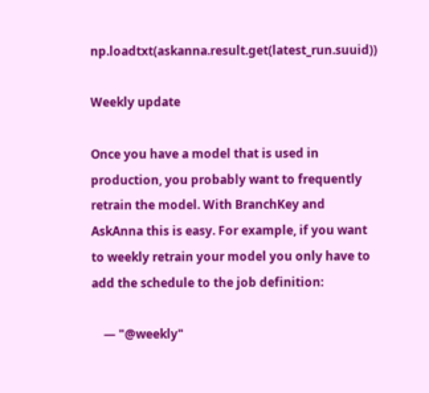np.loadtxt(askanna.result.get(latest_run.suuid))

Weekly update

Once you have a model that is used in production, you probably want to frequently retrain the model. With BranchKey and AskAnna this is easy. For example, if you want to weekly retrain your model you only have to add the schedule to the job definition:

    — "@weekly"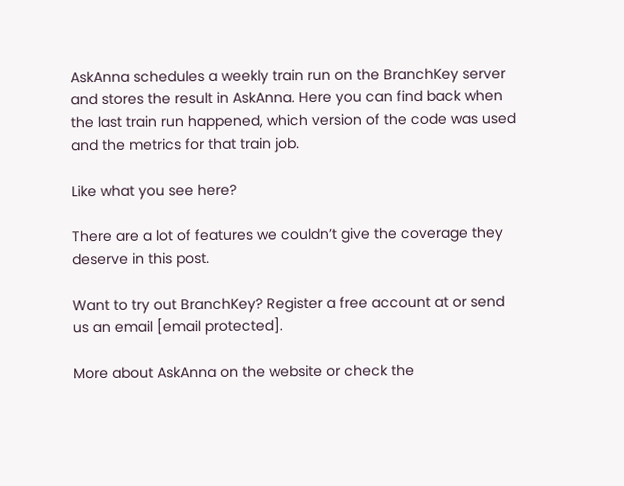AskAnna schedules a weekly train run on the BranchKey server and stores the result in AskAnna. Here you can find back when the last train run happened, which version of the code was used and the metrics for that train job.

Like what you see here?

There are a lot of features we couldn’t give the coverage they deserve in this post.

Want to try out BranchKey? Register a free account at or send us an email [email protected].

More about AskAnna on the website or check the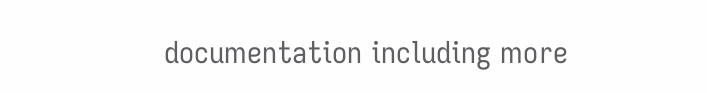documentation including more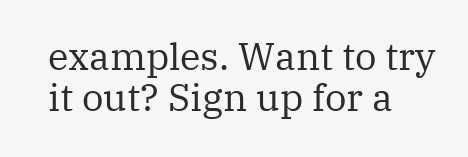examples. Want to try it out? Sign up for a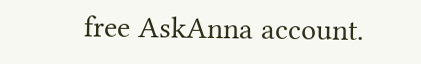free AskAnna account.